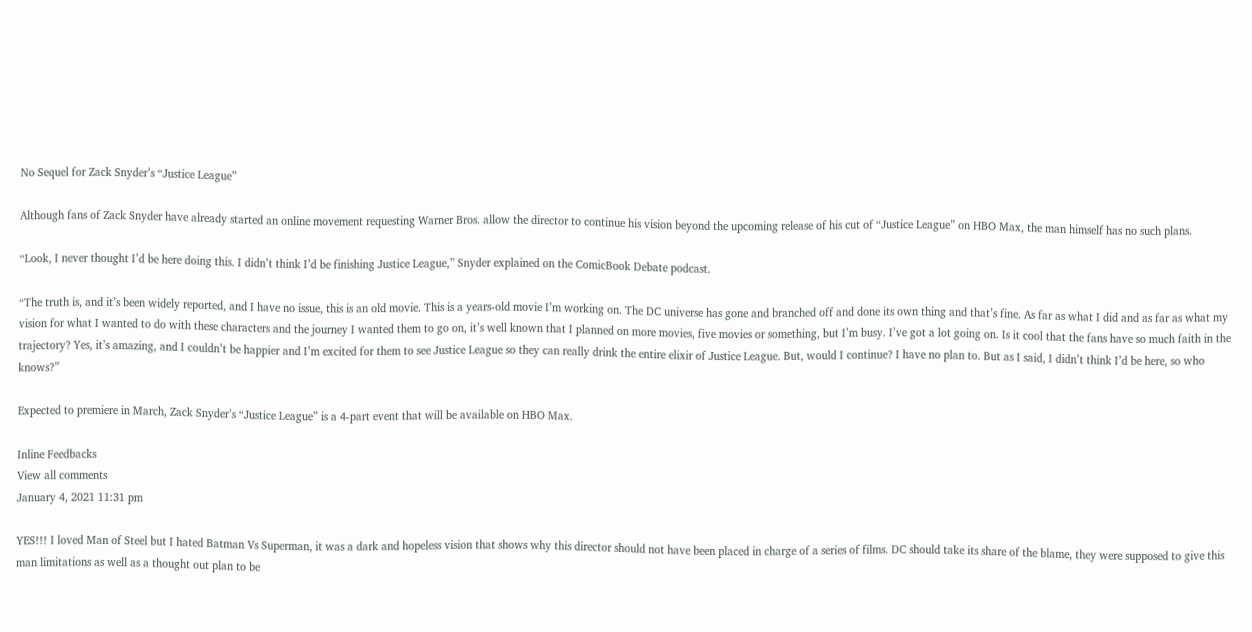No Sequel for Zack Snyder’s “Justice League”

Although fans of Zack Snyder have already started an online movement requesting Warner Bros. allow the director to continue his vision beyond the upcoming release of his cut of “Justice League” on HBO Max, the man himself has no such plans.

“Look, I never thought I’d be here doing this. I didn’t think I’d be finishing Justice League,” Snyder explained on the ComicBook Debate podcast.

“The truth is, and it’s been widely reported, and I have no issue, this is an old movie. This is a years-old movie I’m working on. The DC universe has gone and branched off and done its own thing and that’s fine. As far as what I did and as far as what my vision for what I wanted to do with these characters and the journey I wanted them to go on, it’s well known that I planned on more movies, five movies or something, but I’m busy. I’ve got a lot going on. Is it cool that the fans have so much faith in the trajectory? Yes, it’s amazing, and I couldn’t be happier and I’m excited for them to see Justice League so they can really drink the entire elixir of Justice League. But, would I continue? I have no plan to. But as I said, I didn’t think I’d be here, so who knows?”

Expected to premiere in March, Zack Snyder’s “Justice League” is a 4-part event that will be available on HBO Max.

Inline Feedbacks
View all comments
January 4, 2021 11:31 pm

YES!!! I loved Man of Steel but I hated Batman Vs Superman, it was a dark and hopeless vision that shows why this director should not have been placed in charge of a series of films. DC should take its share of the blame, they were supposed to give this man limitations as well as a thought out plan to be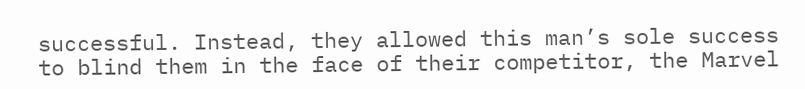successful. Instead, they allowed this man’s sole success to blind them in the face of their competitor, the Marvel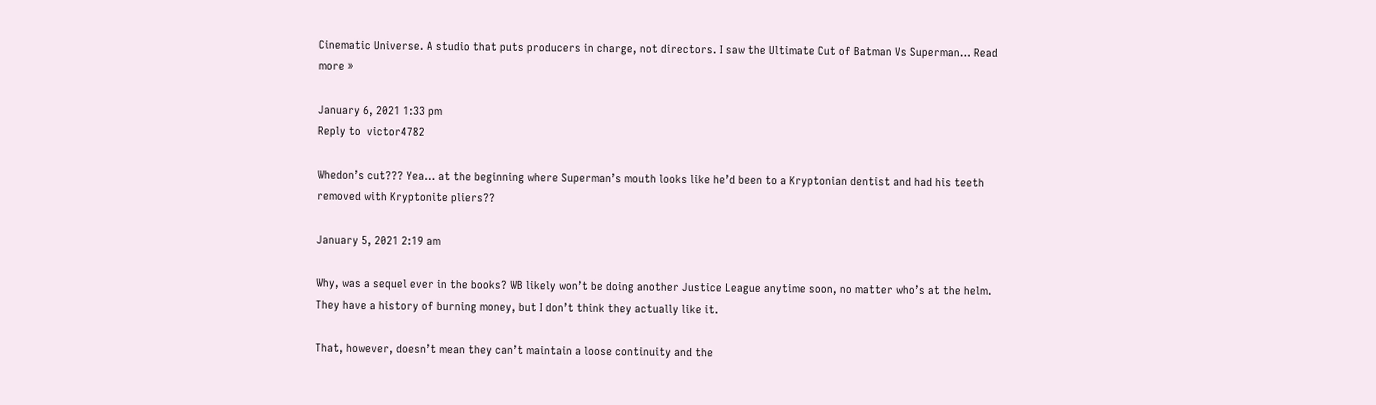Cinematic Universe. A studio that puts producers in charge, not directors. I saw the Ultimate Cut of Batman Vs Superman… Read more »

January 6, 2021 1:33 pm
Reply to  victor4782

Whedon’s cut??? Yea… at the beginning where Superman’s mouth looks like he’d been to a Kryptonian dentist and had his teeth removed with Kryptonite pliers??

January 5, 2021 2:19 am

Why, was a sequel ever in the books? WB likely won’t be doing another Justice League anytime soon, no matter who’s at the helm. They have a history of burning money, but I don’t think they actually like it.

That, however, doesn’t mean they can’t maintain a loose continuity and the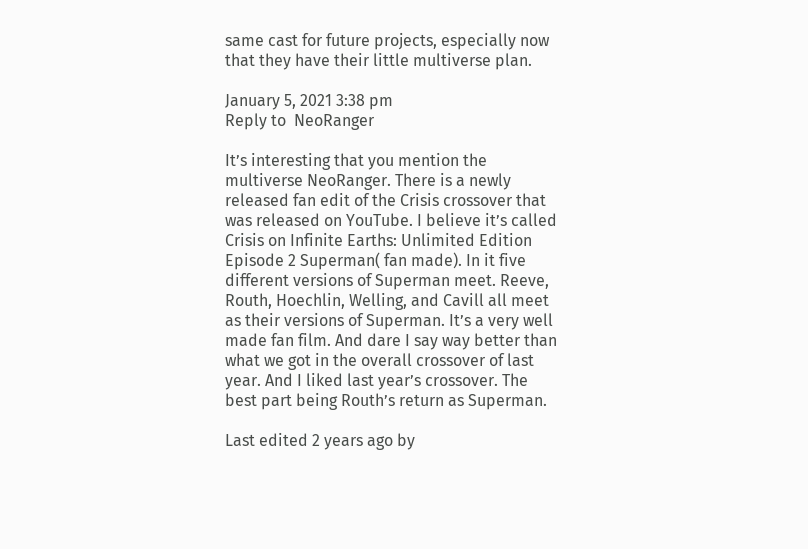same cast for future projects, especially now that they have their little multiverse plan.

January 5, 2021 3:38 pm
Reply to  NeoRanger

It’s interesting that you mention the multiverse NeoRanger. There is a newly released fan edit of the Crisis crossover that was released on YouTube. I believe it’s called Crisis on Infinite Earths: Unlimited Edition Episode 2 Superman( fan made). In it five different versions of Superman meet. Reeve, Routh, Hoechlin, Welling, and Cavill all meet as their versions of Superman. It’s a very well made fan film. And dare I say way better than what we got in the overall crossover of last year. And I liked last year’s crossover. The best part being Routh’s return as Superman.

Last edited 2 years ago by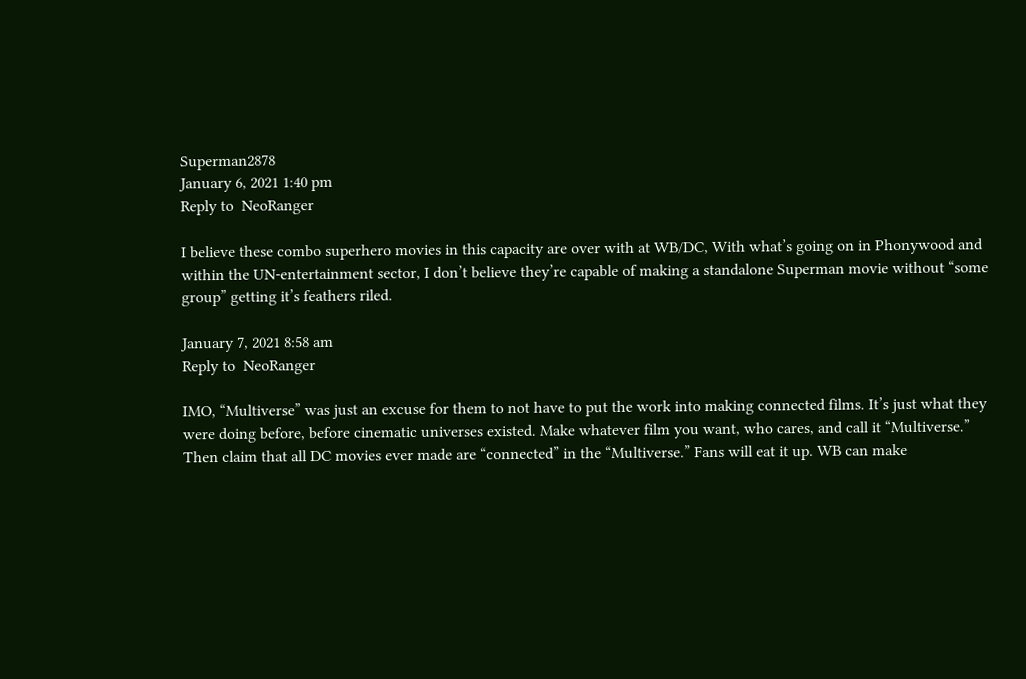Superman2878
January 6, 2021 1:40 pm
Reply to  NeoRanger

I believe these combo superhero movies in this capacity are over with at WB/DC, With what’s going on in Phonywood and within the UN-entertainment sector, I don’t believe they’re capable of making a standalone Superman movie without “some group” getting it’s feathers riled.

January 7, 2021 8:58 am
Reply to  NeoRanger

IMO, “Multiverse” was just an excuse for them to not have to put the work into making connected films. It’s just what they were doing before, before cinematic universes existed. Make whatever film you want, who cares, and call it “Multiverse.” Then claim that all DC movies ever made are “connected” in the “Multiverse.” Fans will eat it up. WB can make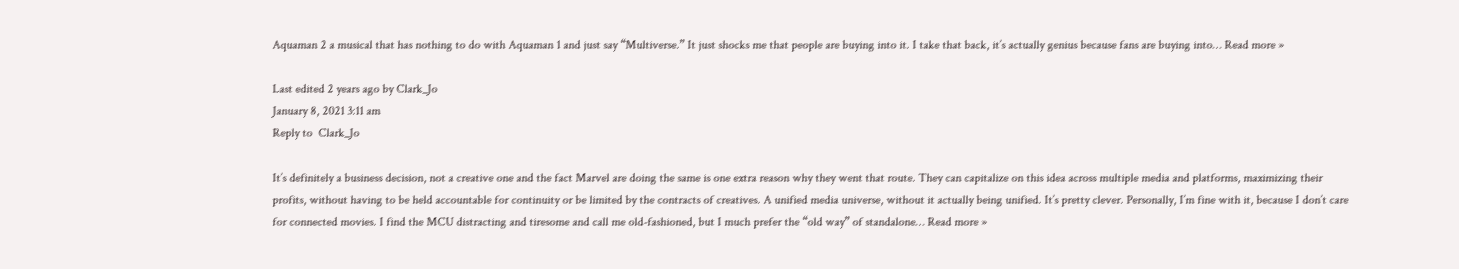Aquaman 2 a musical that has nothing to do with Aquaman 1 and just say “Multiverse.” It just shocks me that people are buying into it. I take that back, it’s actually genius because fans are buying into… Read more »

Last edited 2 years ago by Clark_Jo
January 8, 2021 3:11 am
Reply to  Clark_Jo

It’s definitely a business decision, not a creative one and the fact Marvel are doing the same is one extra reason why they went that route. They can capitalize on this idea across multiple media and platforms, maximizing their profits, without having to be held accountable for continuity or be limited by the contracts of creatives. A unified media universe, without it actually being unified. It’s pretty clever. Personally, I’m fine with it, because I don’t care for connected movies. I find the MCU distracting and tiresome and call me old-fashioned, but I much prefer the “old way” of standalone… Read more »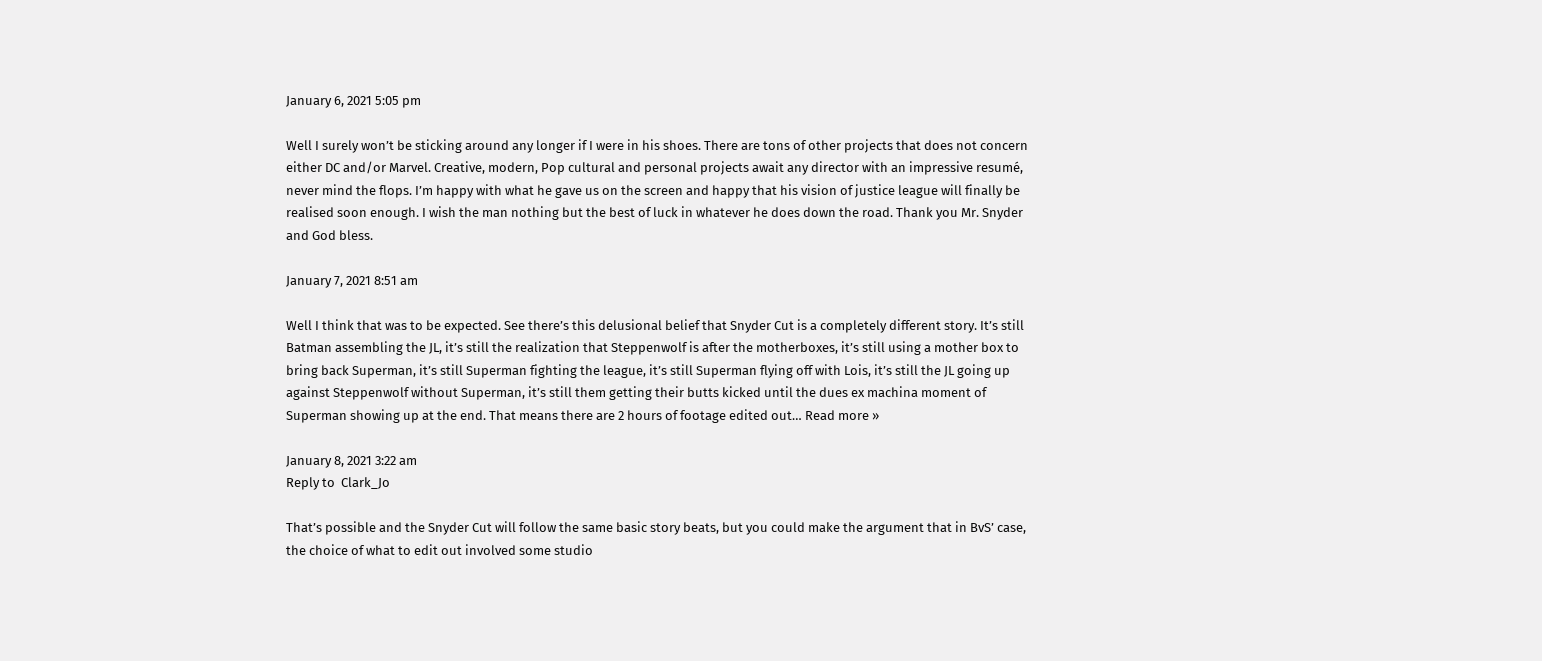January 6, 2021 5:05 pm

Well I surely won’t be sticking around any longer if I were in his shoes. There are tons of other projects that does not concern either DC and/or Marvel. Creative, modern, Pop cultural and personal projects await any director with an impressive resumé, never mind the flops. I’m happy with what he gave us on the screen and happy that his vision of justice league will finally be realised soon enough. I wish the man nothing but the best of luck in whatever he does down the road. Thank you Mr. Snyder and God bless.

January 7, 2021 8:51 am

Well I think that was to be expected. See there’s this delusional belief that Snyder Cut is a completely different story. It’s still Batman assembling the JL, it’s still the realization that Steppenwolf is after the motherboxes, it’s still using a mother box to bring back Superman, it’s still Superman fighting the league, it’s still Superman flying off with Lois, it’s still the JL going up against Steppenwolf without Superman, it’s still them getting their butts kicked until the dues ex machina moment of Superman showing up at the end. That means there are 2 hours of footage edited out… Read more »

January 8, 2021 3:22 am
Reply to  Clark_Jo

That’s possible and the Snyder Cut will follow the same basic story beats, but you could make the argument that in BvS’ case, the choice of what to edit out involved some studio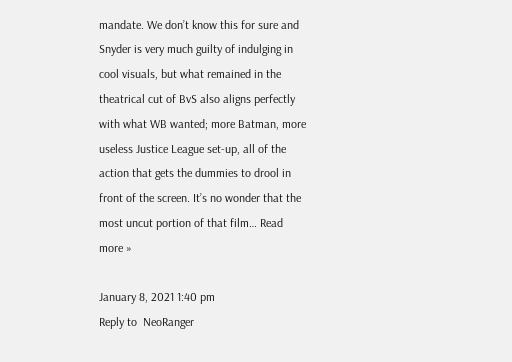mandate. We don’t know this for sure and Snyder is very much guilty of indulging in cool visuals, but what remained in the theatrical cut of BvS also aligns perfectly with what WB wanted; more Batman, more useless Justice League set-up, all of the action that gets the dummies to drool in front of the screen. It’s no wonder that the most uncut portion of that film… Read more »

January 8, 2021 1:40 pm
Reply to  NeoRanger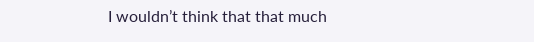I wouldn’t think that that much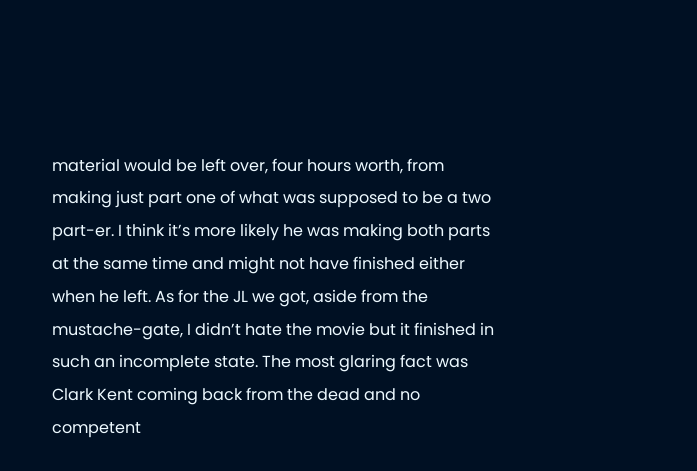material would be left over, four hours worth, from making just part one of what was supposed to be a two part-er. I think it’s more likely he was making both parts at the same time and might not have finished either when he left. As for the JL we got, aside from the mustache-gate, I didn’t hate the movie but it finished in such an incomplete state. The most glaring fact was Clark Kent coming back from the dead and no competent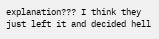explanation??? I think they just left it and decided hell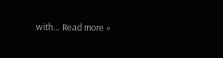with… Read more »